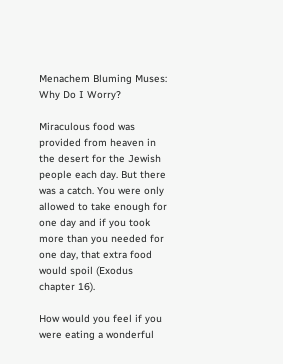Menachem Bluming Muses: Why Do I Worry?

Miraculous food was provided from heaven in the desert for the Jewish people each day. But there was a catch. You were only allowed to take enough for one day and if you took more than you needed for one day, that extra food would spoil (Exodus chapter 16).

How would you feel if you were eating a wonderful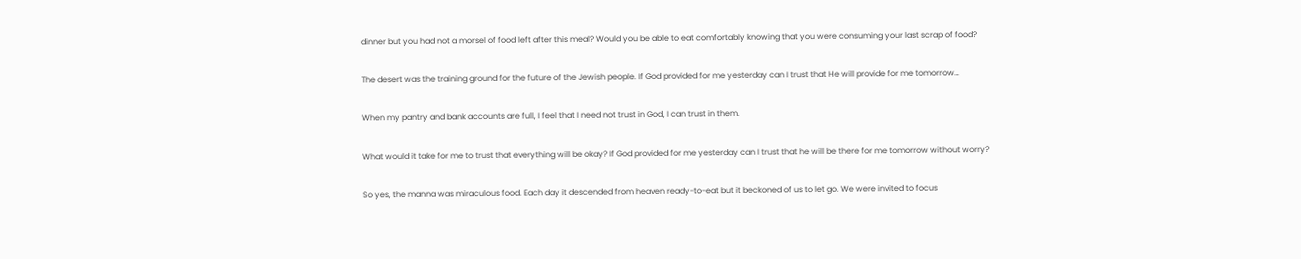dinner but you had not a morsel of food left after this meal? Would you be able to eat comfortably knowing that you were consuming your last scrap of food?

The desert was the training ground for the future of the Jewish people. If God provided for me yesterday can I trust that He will provide for me tomorrow…

When my pantry and bank accounts are full, I feel that I need not trust in God, I can trust in them.

What would it take for me to trust that everything will be okay? If God provided for me yesterday can I trust that he will be there for me tomorrow without worry?

So yes, the manna was miraculous food. Each day it descended from heaven ready-to-eat but it beckoned of us to let go. We were invited to focus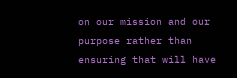on our mission and our purpose rather than ensuring that will have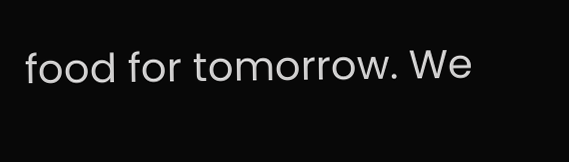food for tomorrow. We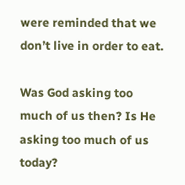were reminded that we don’t live in order to eat.

Was God asking too much of us then? Is He asking too much of us today?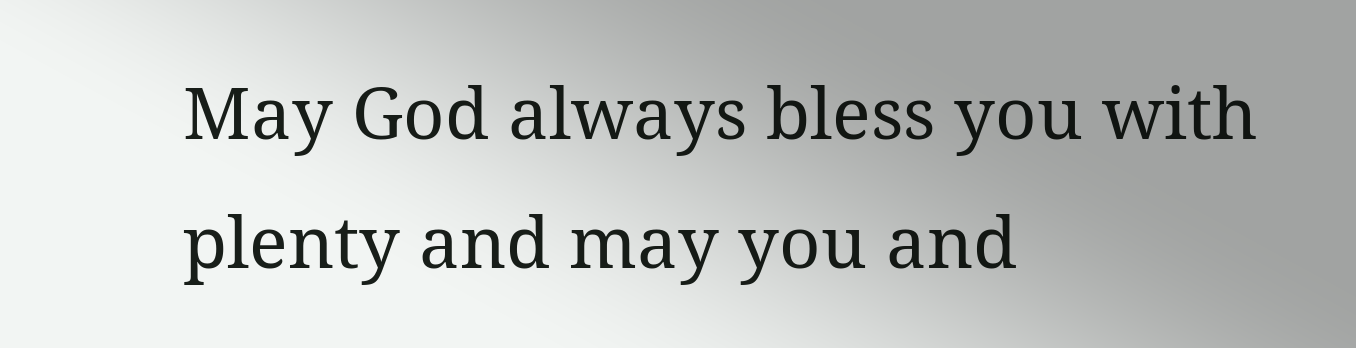May God always bless you with plenty and may you and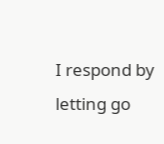I respond by letting go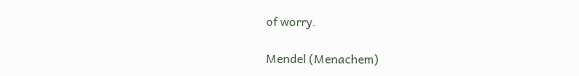of worry.

Mendel (Menachem)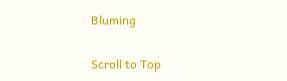Bluming

Scroll to Top